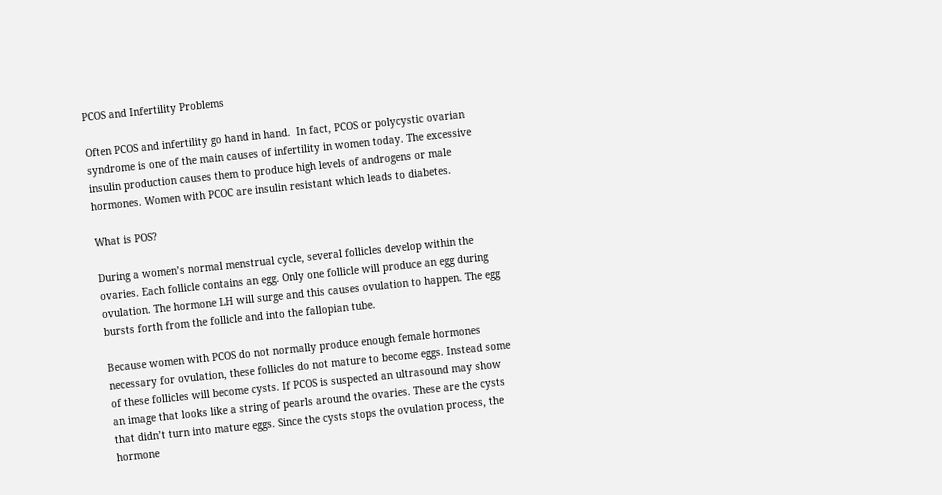PCOS and Infertility Problems

Often PCOS and infertility go hand in hand.  In fact, PCOS or polycystic ovarian syndrome is one of the main causes of infertility in women today. The excessive insulin production causes them to produce high levels of androgens or male hormones. Women with PCOC are insulin resistant which leads to diabetes.

What is POS?

During a women’s normal menstrual cycle, several follicles develop within the ovaries. Each follicle contains an egg. Only one follicle will produce an egg during ovulation. The hormone LH will surge and this causes ovulation to happen. The egg bursts forth from the follicle and into the fallopian tube.

Because women with PCOS do not normally produce enough female hormones necessary for ovulation, these follicles do not mature to become eggs. Instead some of these follicles will become cysts. If PCOS is suspected an ultrasound may show an image that looks like a string of pearls around the ovaries. These are the cysts that didn’t turn into mature eggs. Since the cysts stops the ovulation process, the hormone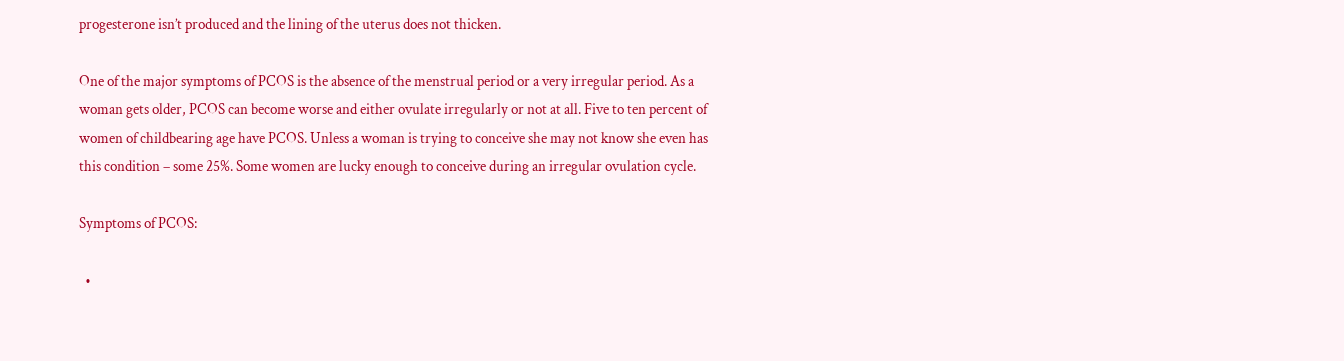progesterone isn’t produced and the lining of the uterus does not thicken.

One of the major symptoms of PCOS is the absence of the menstrual period or a very irregular period. As a woman gets older, PCOS can become worse and either ovulate irregularly or not at all. Five to ten percent of women of childbearing age have PCOS. Unless a woman is trying to conceive she may not know she even has this condition – some 25%. Some women are lucky enough to conceive during an irregular ovulation cycle.

Symptoms of PCOS:

  •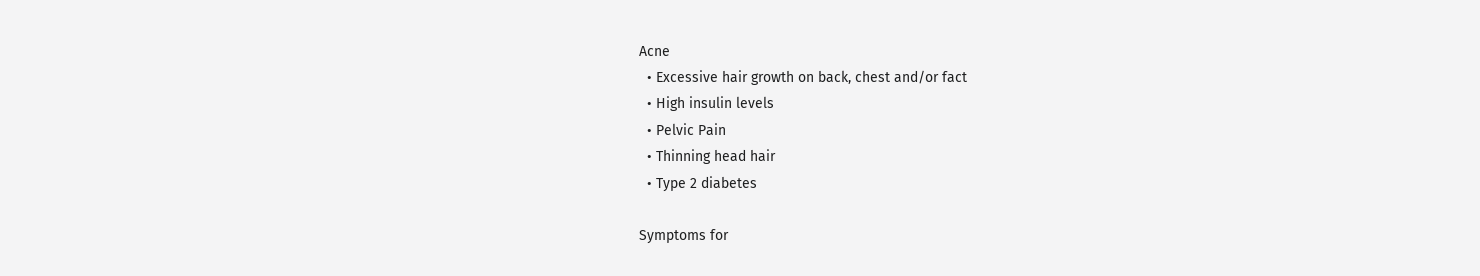Acne
  • Excessive hair growth on back, chest and/or fact
  • High insulin levels
  • Pelvic Pain
  • Thinning head hair
  • Type 2 diabetes

Symptoms for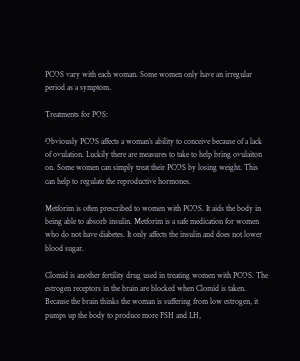PCOS vary with each woman. Some women only have an irregular period as a symptom.

Treatments for POS:

Obviously PCOS affects a woman’s ability to conceive because of a lack of ovulation. Luckily there are measures to take to help bring ovulaiton on. Some women can simply treat their PCOS by losing weight. This can help to regulate the reproductive hormones.

Metforim is often prescribed to women with PCOS. It aids the body in being able to absorb insulin. Metforim is a safe medication for women who do not have diabetes. It only affects the insulin and does not lower blood sugar.

Clomid is another fertility drug used in treating women with PCOS. The estrogen receptors in the brain are blocked when Clomid is taken. Because the brain thinks the woman is suffering from low estrogen, it pumps up the body to produce more FSH and LH,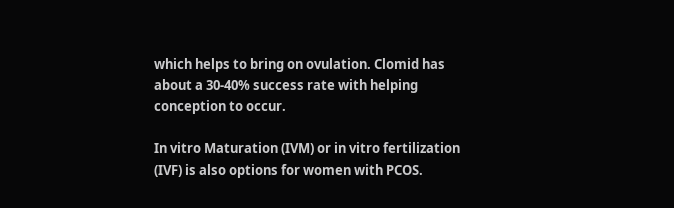which helps to bring on ovulation. Clomid has about a 30-40% success rate with helping conception to occur.

In vitro Maturation (IVM) or in vitro fertilization (IVF) is also options for women with PCOS.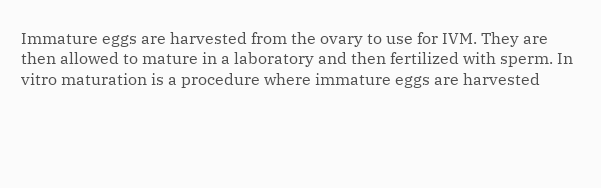Immature eggs are harvested from the ovary to use for IVM. They are then allowed to mature in a laboratory and then fertilized with sperm. In vitro maturation is a procedure where immature eggs are harvested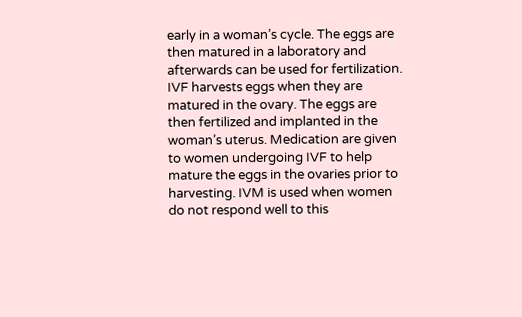early in a woman’s cycle. The eggs are then matured in a laboratory and afterwards can be used for fertilization. IVF harvests eggs when they are matured in the ovary. The eggs are then fertilized and implanted in the woman’s uterus. Medication are given to women undergoing IVF to help mature the eggs in the ovaries prior to harvesting. IVM is used when women do not respond well to this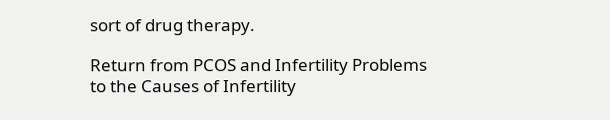sort of drug therapy.

Return from PCOS and Infertility Problems to the Causes of Infertility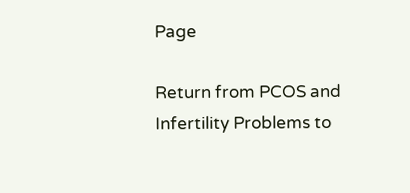Page

Return from PCOS and Infertility Problems to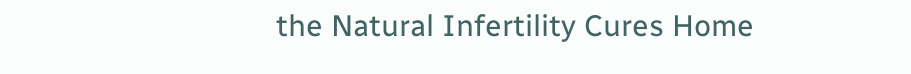the Natural Infertility Cures Home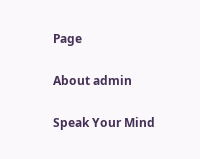Page

About admin

Speak Your Mind